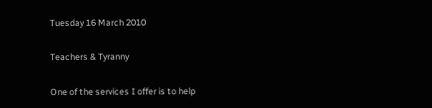Tuesday 16 March 2010

Teachers & Tyranny

One of the services I offer is to help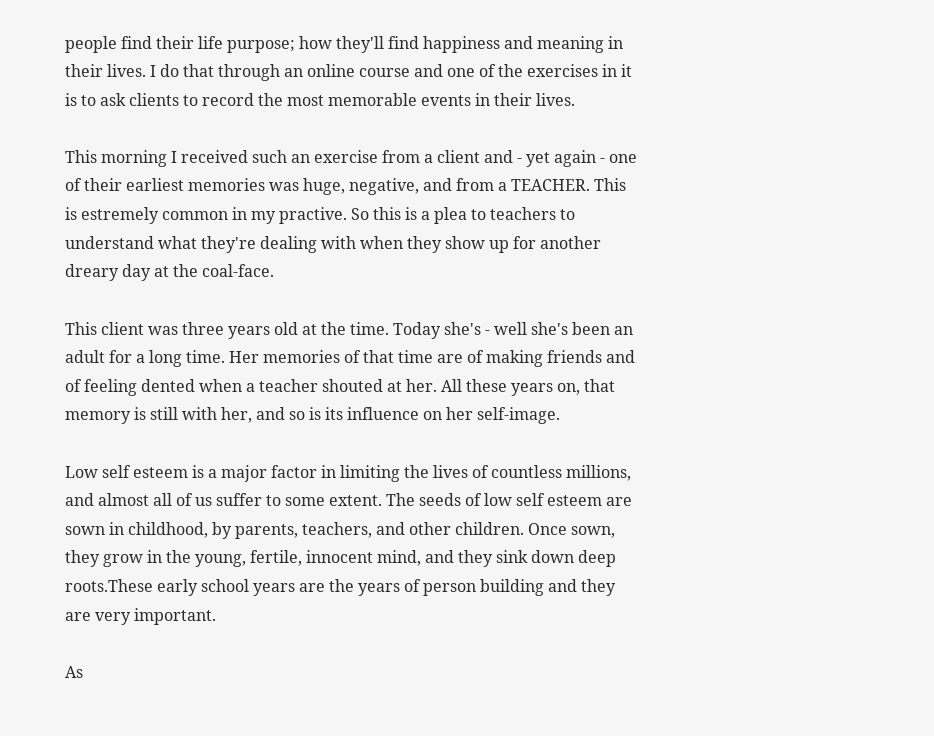people find their life purpose; how they'll find happiness and meaning in their lives. I do that through an online course and one of the exercises in it is to ask clients to record the most memorable events in their lives.

This morning I received such an exercise from a client and - yet again - one of their earliest memories was huge, negative, and from a TEACHER. This is estremely common in my practive. So this is a plea to teachers to understand what they're dealing with when they show up for another dreary day at the coal-face.

This client was three years old at the time. Today she's - well she's been an adult for a long time. Her memories of that time are of making friends and of feeling dented when a teacher shouted at her. All these years on, that memory is still with her, and so is its influence on her self-image.

Low self esteem is a major factor in limiting the lives of countless millions, and almost all of us suffer to some extent. The seeds of low self esteem are sown in childhood, by parents, teachers, and other children. Once sown, they grow in the young, fertile, innocent mind, and they sink down deep roots.These early school years are the years of person building and they are very important.

As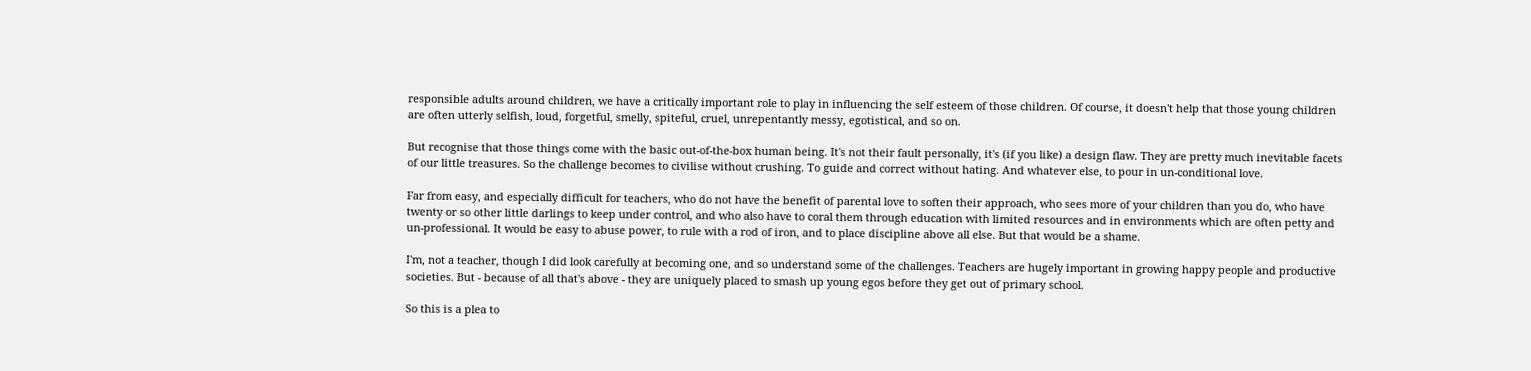responsible adults around children, we have a critically important role to play in influencing the self esteem of those children. Of course, it doesn't help that those young children are often utterly selfish, loud, forgetful, smelly, spiteful, cruel, unrepentantly messy, egotistical, and so on.

But recognise that those things come with the basic out-of-the-box human being. It's not their fault personally, it's (if you like) a design flaw. They are pretty much inevitable facets of our little treasures. So the challenge becomes to civilise without crushing. To guide and correct without hating. And whatever else, to pour in un-conditional love.

Far from easy, and especially difficult for teachers, who do not have the benefit of parental love to soften their approach, who sees more of your children than you do, who have twenty or so other little darlings to keep under control, and who also have to coral them through education with limited resources and in environments which are often petty and un-professional. It would be easy to abuse power, to rule with a rod of iron, and to place discipline above all else. But that would be a shame.

I'm, not a teacher, though I did look carefully at becoming one, and so understand some of the challenges. Teachers are hugely important in growing happy people and productive societies. But - because of all that's above - they are uniquely placed to smash up young egos before they get out of primary school.

So this is a plea to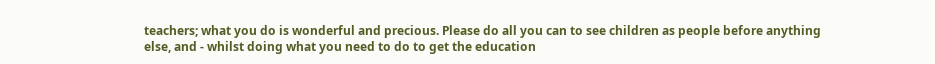teachers; what you do is wonderful and precious. Please do all you can to see children as people before anything else, and - whilst doing what you need to do to get the education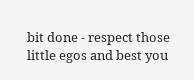bit done - respect those little egos and best you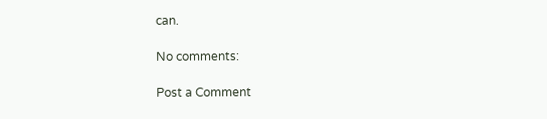can.

No comments:

Post a Comment